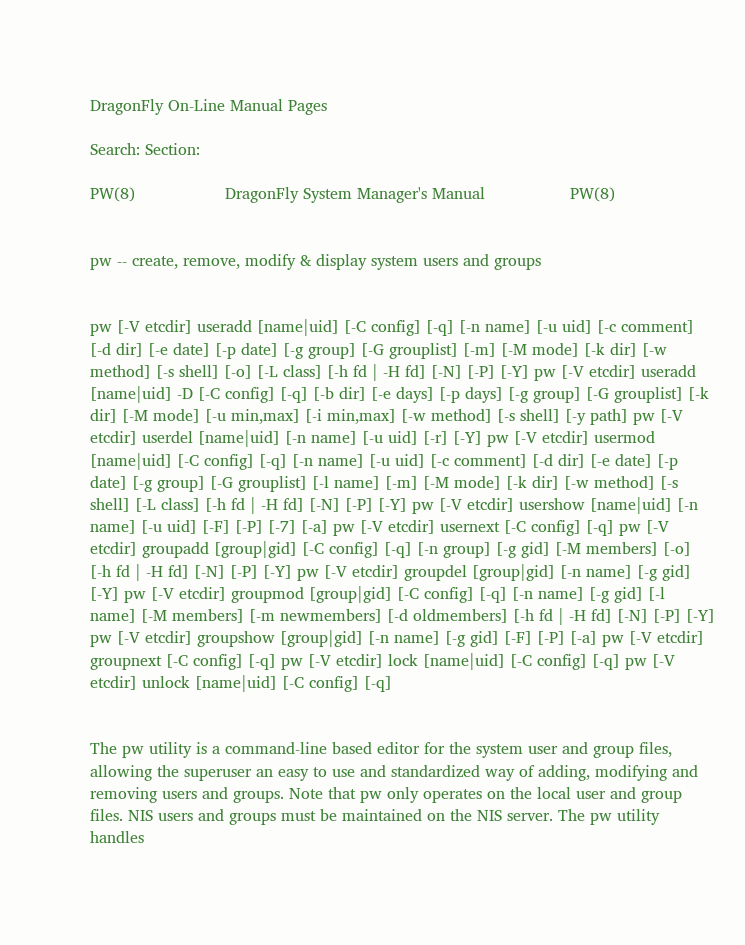DragonFly On-Line Manual Pages

Search: Section:

PW(8)                  DragonFly System Manager's Manual                 PW(8)


pw -- create, remove, modify & display system users and groups


pw [-V etcdir] useradd [name|uid] [-C config] [-q] [-n name] [-u uid] [-c comment] [-d dir] [-e date] [-p date] [-g group] [-G grouplist] [-m] [-M mode] [-k dir] [-w method] [-s shell] [-o] [-L class] [-h fd | -H fd] [-N] [-P] [-Y] pw [-V etcdir] useradd [name|uid] -D [-C config] [-q] [-b dir] [-e days] [-p days] [-g group] [-G grouplist] [-k dir] [-M mode] [-u min,max] [-i min,max] [-w method] [-s shell] [-y path] pw [-V etcdir] userdel [name|uid] [-n name] [-u uid] [-r] [-Y] pw [-V etcdir] usermod [name|uid] [-C config] [-q] [-n name] [-u uid] [-c comment] [-d dir] [-e date] [-p date] [-g group] [-G grouplist] [-l name] [-m] [-M mode] [-k dir] [-w method] [-s shell] [-L class] [-h fd | -H fd] [-N] [-P] [-Y] pw [-V etcdir] usershow [name|uid] [-n name] [-u uid] [-F] [-P] [-7] [-a] pw [-V etcdir] usernext [-C config] [-q] pw [-V etcdir] groupadd [group|gid] [-C config] [-q] [-n group] [-g gid] [-M members] [-o] [-h fd | -H fd] [-N] [-P] [-Y] pw [-V etcdir] groupdel [group|gid] [-n name] [-g gid] [-Y] pw [-V etcdir] groupmod [group|gid] [-C config] [-q] [-n name] [-g gid] [-l name] [-M members] [-m newmembers] [-d oldmembers] [-h fd | -H fd] [-N] [-P] [-Y] pw [-V etcdir] groupshow [group|gid] [-n name] [-g gid] [-F] [-P] [-a] pw [-V etcdir] groupnext [-C config] [-q] pw [-V etcdir] lock [name|uid] [-C config] [-q] pw [-V etcdir] unlock [name|uid] [-C config] [-q]


The pw utility is a command-line based editor for the system user and group files, allowing the superuser an easy to use and standardized way of adding, modifying and removing users and groups. Note that pw only operates on the local user and group files. NIS users and groups must be maintained on the NIS server. The pw utility handles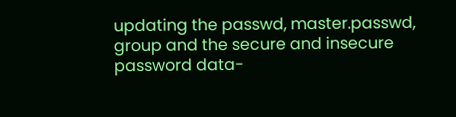updating the passwd, master.passwd, group and the secure and insecure password data-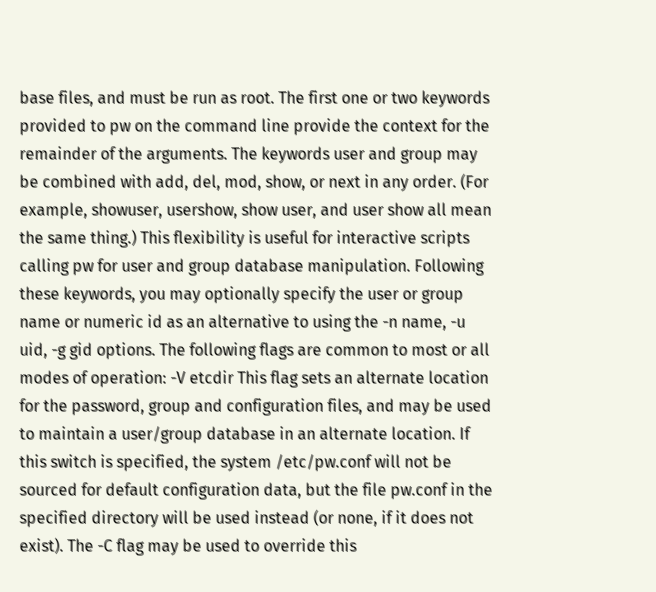base files, and must be run as root. The first one or two keywords provided to pw on the command line provide the context for the remainder of the arguments. The keywords user and group may be combined with add, del, mod, show, or next in any order. (For example, showuser, usershow, show user, and user show all mean the same thing.) This flexibility is useful for interactive scripts calling pw for user and group database manipulation. Following these keywords, you may optionally specify the user or group name or numeric id as an alternative to using the -n name, -u uid, -g gid options. The following flags are common to most or all modes of operation: -V etcdir This flag sets an alternate location for the password, group and configuration files, and may be used to maintain a user/group database in an alternate location. If this switch is specified, the system /etc/pw.conf will not be sourced for default configuration data, but the file pw.conf in the specified directory will be used instead (or none, if it does not exist). The -C flag may be used to override this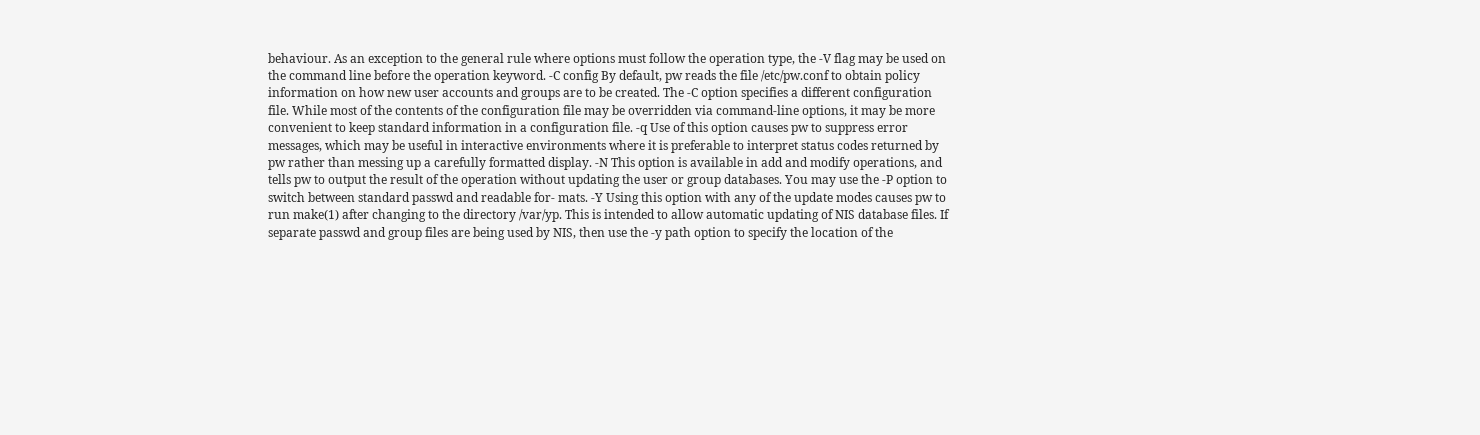behaviour. As an exception to the general rule where options must follow the operation type, the -V flag may be used on the command line before the operation keyword. -C config By default, pw reads the file /etc/pw.conf to obtain policy information on how new user accounts and groups are to be created. The -C option specifies a different configuration file. While most of the contents of the configuration file may be overridden via command-line options, it may be more convenient to keep standard information in a configuration file. -q Use of this option causes pw to suppress error messages, which may be useful in interactive environments where it is preferable to interpret status codes returned by pw rather than messing up a carefully formatted display. -N This option is available in add and modify operations, and tells pw to output the result of the operation without updating the user or group databases. You may use the -P option to switch between standard passwd and readable for- mats. -Y Using this option with any of the update modes causes pw to run make(1) after changing to the directory /var/yp. This is intended to allow automatic updating of NIS database files. If separate passwd and group files are being used by NIS, then use the -y path option to specify the location of the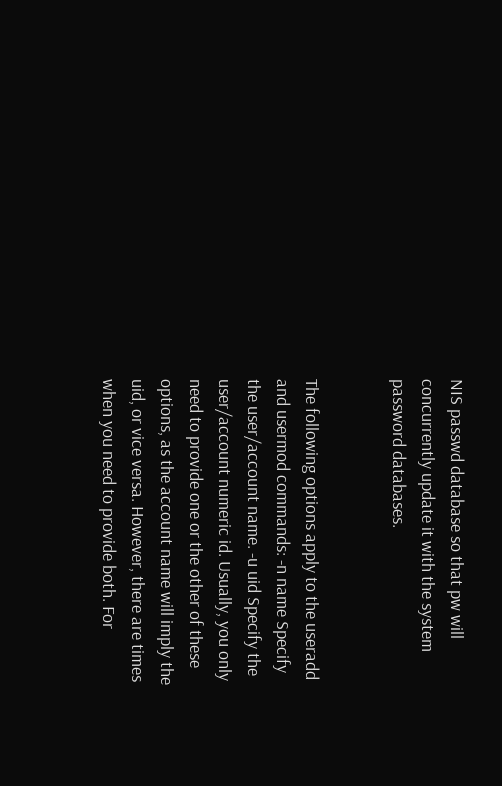NIS passwd database so that pw will concurrently update it with the system password databases.


The following options apply to the useradd and usermod commands: -n name Specify the user/account name. -u uid Specify the user/account numeric id. Usually, you only need to provide one or the other of these options, as the account name will imply the uid, or vice versa. However, there are times when you need to provide both. For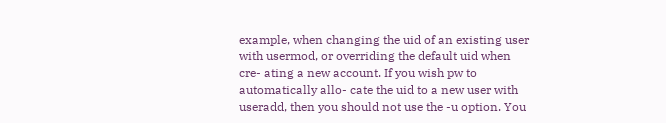example, when changing the uid of an existing user with usermod, or overriding the default uid when cre- ating a new account. If you wish pw to automatically allo- cate the uid to a new user with useradd, then you should not use the -u option. You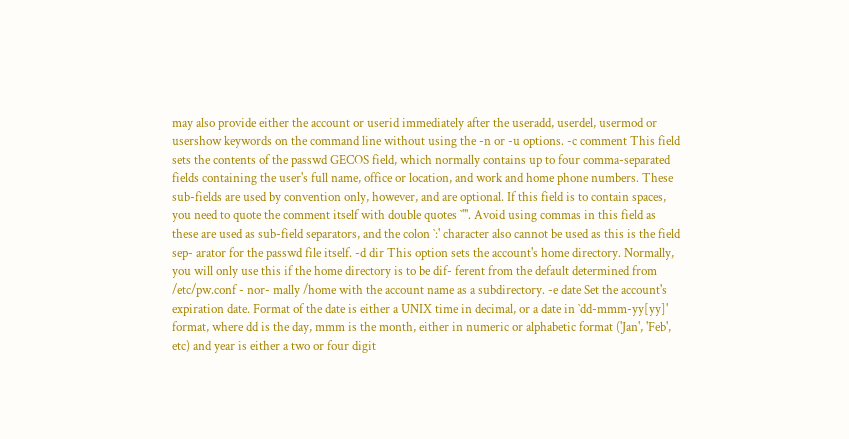may also provide either the account or userid immediately after the useradd, userdel, usermod or usershow keywords on the command line without using the -n or -u options. -c comment This field sets the contents of the passwd GECOS field, which normally contains up to four comma-separated fields containing the user's full name, office or location, and work and home phone numbers. These sub-fields are used by convention only, however, and are optional. If this field is to contain spaces, you need to quote the comment itself with double quotes `"'. Avoid using commas in this field as these are used as sub-field separators, and the colon `:' character also cannot be used as this is the field sep- arator for the passwd file itself. -d dir This option sets the account's home directory. Normally, you will only use this if the home directory is to be dif- ferent from the default determined from /etc/pw.conf - nor- mally /home with the account name as a subdirectory. -e date Set the account's expiration date. Format of the date is either a UNIX time in decimal, or a date in `dd-mmm-yy[yy]' format, where dd is the day, mmm is the month, either in numeric or alphabetic format ('Jan', 'Feb', etc) and year is either a two or four digit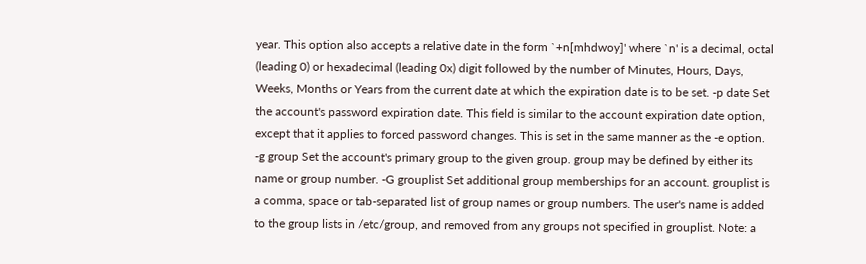year. This option also accepts a relative date in the form `+n[mhdwoy]' where `n' is a decimal, octal (leading 0) or hexadecimal (leading 0x) digit followed by the number of Minutes, Hours, Days, Weeks, Months or Years from the current date at which the expiration date is to be set. -p date Set the account's password expiration date. This field is similar to the account expiration date option, except that it applies to forced password changes. This is set in the same manner as the -e option. -g group Set the account's primary group to the given group. group may be defined by either its name or group number. -G grouplist Set additional group memberships for an account. grouplist is a comma, space or tab-separated list of group names or group numbers. The user's name is added to the group lists in /etc/group, and removed from any groups not specified in grouplist. Note: a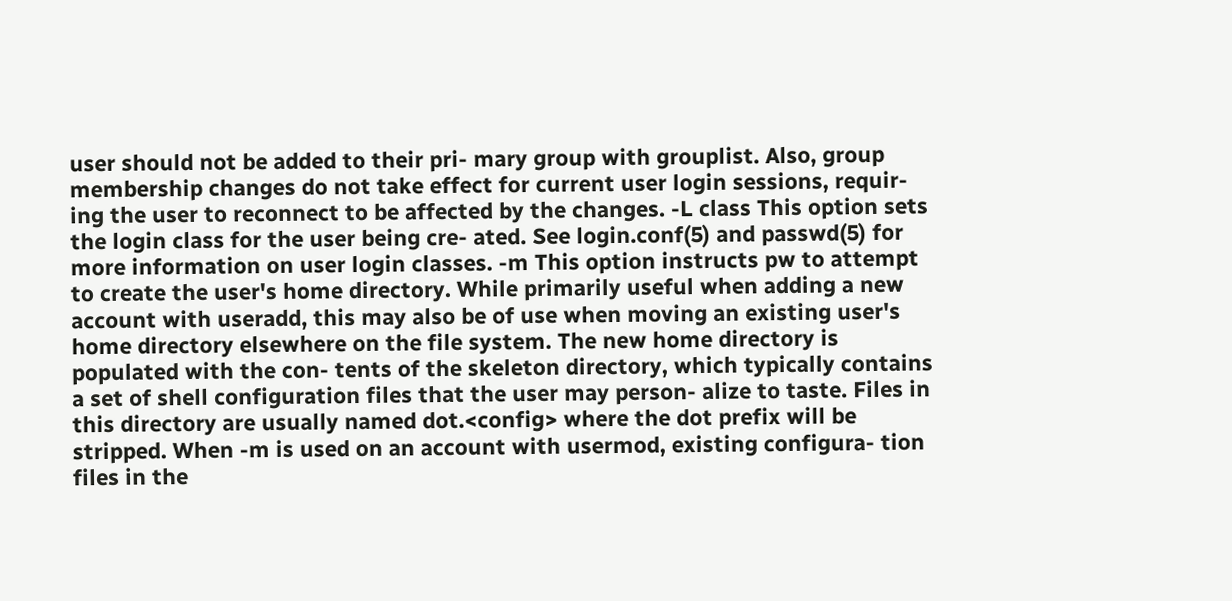user should not be added to their pri- mary group with grouplist. Also, group membership changes do not take effect for current user login sessions, requir- ing the user to reconnect to be affected by the changes. -L class This option sets the login class for the user being cre- ated. See login.conf(5) and passwd(5) for more information on user login classes. -m This option instructs pw to attempt to create the user's home directory. While primarily useful when adding a new account with useradd, this may also be of use when moving an existing user's home directory elsewhere on the file system. The new home directory is populated with the con- tents of the skeleton directory, which typically contains a set of shell configuration files that the user may person- alize to taste. Files in this directory are usually named dot.<config> where the dot prefix will be stripped. When -m is used on an account with usermod, existing configura- tion files in the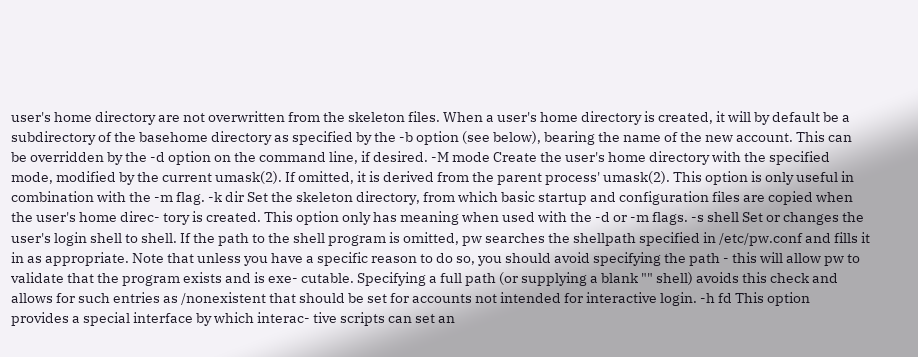user's home directory are not overwritten from the skeleton files. When a user's home directory is created, it will by default be a subdirectory of the basehome directory as specified by the -b option (see below), bearing the name of the new account. This can be overridden by the -d option on the command line, if desired. -M mode Create the user's home directory with the specified mode, modified by the current umask(2). If omitted, it is derived from the parent process' umask(2). This option is only useful in combination with the -m flag. -k dir Set the skeleton directory, from which basic startup and configuration files are copied when the user's home direc- tory is created. This option only has meaning when used with the -d or -m flags. -s shell Set or changes the user's login shell to shell. If the path to the shell program is omitted, pw searches the shellpath specified in /etc/pw.conf and fills it in as appropriate. Note that unless you have a specific reason to do so, you should avoid specifying the path - this will allow pw to validate that the program exists and is exe- cutable. Specifying a full path (or supplying a blank "" shell) avoids this check and allows for such entries as /nonexistent that should be set for accounts not intended for interactive login. -h fd This option provides a special interface by which interac- tive scripts can set an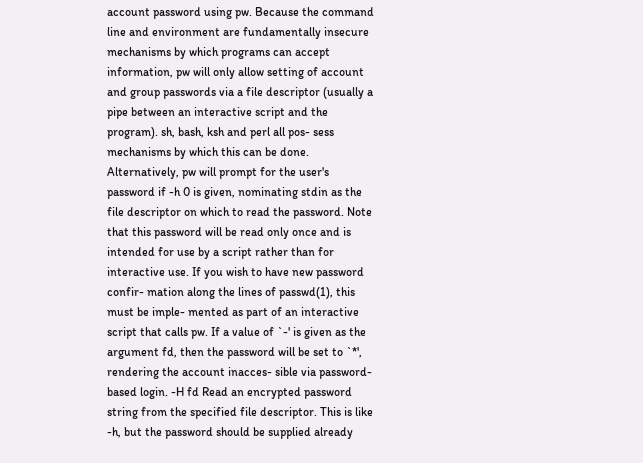account password using pw. Because the command line and environment are fundamentally insecure mechanisms by which programs can accept information, pw will only allow setting of account and group passwords via a file descriptor (usually a pipe between an interactive script and the program). sh, bash, ksh and perl all pos- sess mechanisms by which this can be done. Alternatively, pw will prompt for the user's password if -h 0 is given, nominating stdin as the file descriptor on which to read the password. Note that this password will be read only once and is intended for use by a script rather than for interactive use. If you wish to have new password confir- mation along the lines of passwd(1), this must be imple- mented as part of an interactive script that calls pw. If a value of `-' is given as the argument fd, then the password will be set to `*', rendering the account inacces- sible via password-based login. -H fd Read an encrypted password string from the specified file descriptor. This is like -h, but the password should be supplied already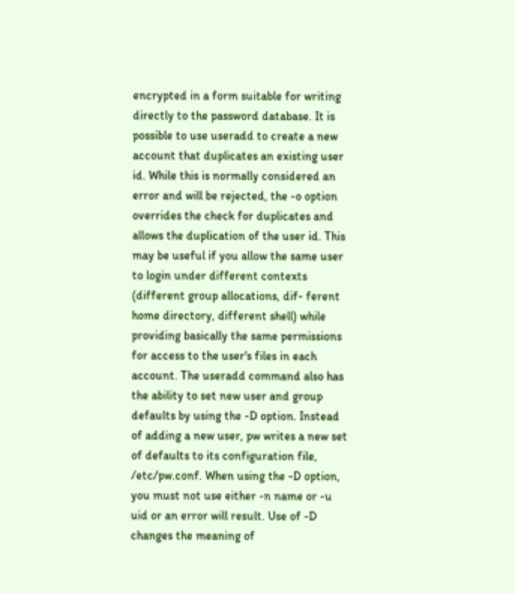encrypted in a form suitable for writing directly to the password database. It is possible to use useradd to create a new account that duplicates an existing user id. While this is normally considered an error and will be rejected, the -o option overrides the check for duplicates and allows the duplication of the user id. This may be useful if you allow the same user to login under different contexts (different group allocations, dif- ferent home directory, different shell) while providing basically the same permissions for access to the user's files in each account. The useradd command also has the ability to set new user and group defaults by using the -D option. Instead of adding a new user, pw writes a new set of defaults to its configuration file, /etc/pw.conf. When using the -D option, you must not use either -n name or -u uid or an error will result. Use of -D changes the meaning of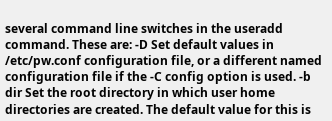several command line switches in the useradd command. These are: -D Set default values in /etc/pw.conf configuration file, or a different named configuration file if the -C config option is used. -b dir Set the root directory in which user home directories are created. The default value for this is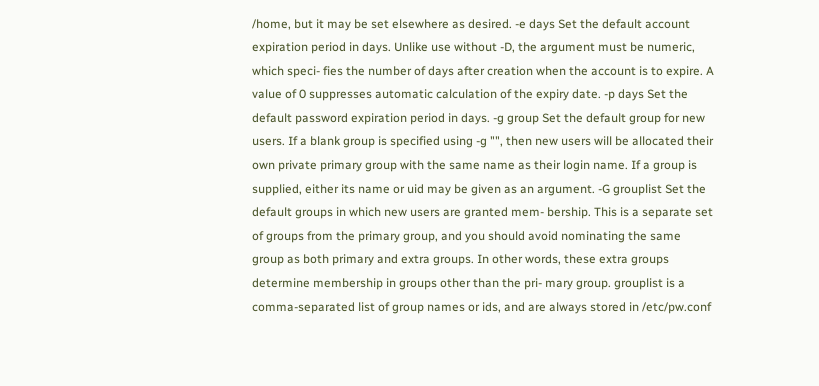/home, but it may be set elsewhere as desired. -e days Set the default account expiration period in days. Unlike use without -D, the argument must be numeric, which speci- fies the number of days after creation when the account is to expire. A value of 0 suppresses automatic calculation of the expiry date. -p days Set the default password expiration period in days. -g group Set the default group for new users. If a blank group is specified using -g "", then new users will be allocated their own private primary group with the same name as their login name. If a group is supplied, either its name or uid may be given as an argument. -G grouplist Set the default groups in which new users are granted mem- bership. This is a separate set of groups from the primary group, and you should avoid nominating the same group as both primary and extra groups. In other words, these extra groups determine membership in groups other than the pri- mary group. grouplist is a comma-separated list of group names or ids, and are always stored in /etc/pw.conf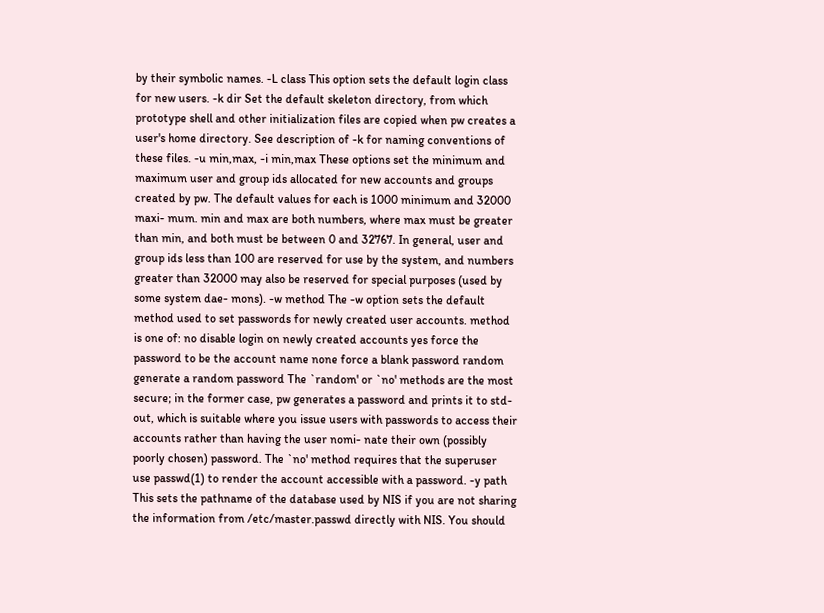by their symbolic names. -L class This option sets the default login class for new users. -k dir Set the default skeleton directory, from which prototype shell and other initialization files are copied when pw creates a user's home directory. See description of -k for naming conventions of these files. -u min,max, -i min,max These options set the minimum and maximum user and group ids allocated for new accounts and groups created by pw. The default values for each is 1000 minimum and 32000 maxi- mum. min and max are both numbers, where max must be greater than min, and both must be between 0 and 32767. In general, user and group ids less than 100 are reserved for use by the system, and numbers greater than 32000 may also be reserved for special purposes (used by some system dae- mons). -w method The -w option sets the default method used to set passwords for newly created user accounts. method is one of: no disable login on newly created accounts yes force the password to be the account name none force a blank password random generate a random password The `random' or `no' methods are the most secure; in the former case, pw generates a password and prints it to std- out, which is suitable where you issue users with passwords to access their accounts rather than having the user nomi- nate their own (possibly poorly chosen) password. The `no' method requires that the superuser use passwd(1) to render the account accessible with a password. -y path This sets the pathname of the database used by NIS if you are not sharing the information from /etc/master.passwd directly with NIS. You should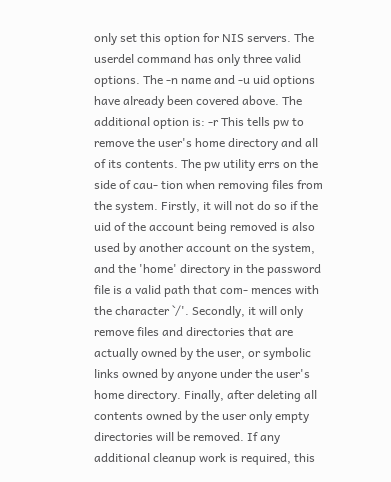only set this option for NIS servers. The userdel command has only three valid options. The -n name and -u uid options have already been covered above. The additional option is: -r This tells pw to remove the user's home directory and all of its contents. The pw utility errs on the side of cau- tion when removing files from the system. Firstly, it will not do so if the uid of the account being removed is also used by another account on the system, and the 'home' directory in the password file is a valid path that com- mences with the character `/'. Secondly, it will only remove files and directories that are actually owned by the user, or symbolic links owned by anyone under the user's home directory. Finally, after deleting all contents owned by the user only empty directories will be removed. If any additional cleanup work is required, this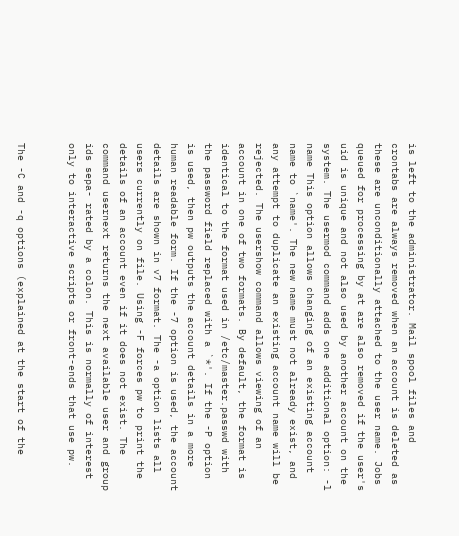is left to the administrator. Mail spool files and crontabs are always removed when an account is deleted as these are unconditionally attached to the user name. Jobs queued for processing by at are also removed if the user's uid is unique and not also used by another account on the system. The usermod command adds one additional option: -l name This option allows changing of an existing account name to `name'. The new name must not already exist, and any attempt to duplicate an existing account name will be rejected. The usershow command allows viewing of an account in one of two formats. By default, the format is identical to the format used in /etc/master.passwd with the password field replaced with a `*'. If the -P option is used, then pw outputs the account details in a more human readable form. If the -7 option is used, the account details are shown in v7 format. The -a option lists all users currently on file. Using -F forces pw to print the details of an account even if it does not exist. The command usernext returns the next available user and group ids sepa- rated by a colon. This is normally of interest only to interactive scripts or front-ends that use pw.


The -C and -q options (explained at the start of the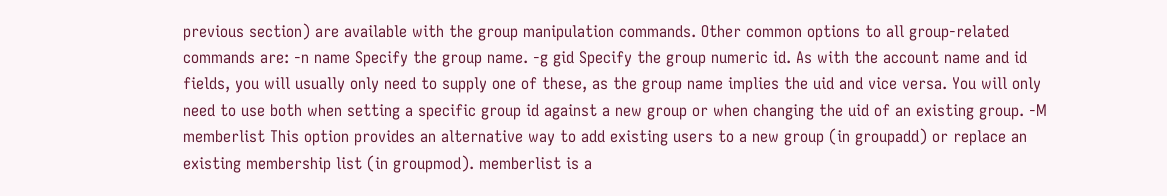previous section) are available with the group manipulation commands. Other common options to all group-related commands are: -n name Specify the group name. -g gid Specify the group numeric id. As with the account name and id fields, you will usually only need to supply one of these, as the group name implies the uid and vice versa. You will only need to use both when setting a specific group id against a new group or when changing the uid of an existing group. -M memberlist This option provides an alternative way to add existing users to a new group (in groupadd) or replace an existing membership list (in groupmod). memberlist is a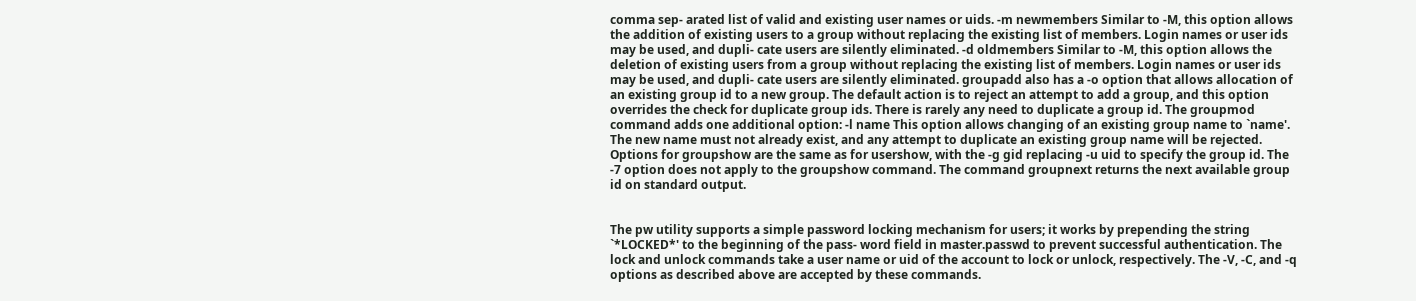comma sep- arated list of valid and existing user names or uids. -m newmembers Similar to -M, this option allows the addition of existing users to a group without replacing the existing list of members. Login names or user ids may be used, and dupli- cate users are silently eliminated. -d oldmembers Similar to -M, this option allows the deletion of existing users from a group without replacing the existing list of members. Login names or user ids may be used, and dupli- cate users are silently eliminated. groupadd also has a -o option that allows allocation of an existing group id to a new group. The default action is to reject an attempt to add a group, and this option overrides the check for duplicate group ids. There is rarely any need to duplicate a group id. The groupmod command adds one additional option: -l name This option allows changing of an existing group name to `name'. The new name must not already exist, and any attempt to duplicate an existing group name will be rejected. Options for groupshow are the same as for usershow, with the -g gid replacing -u uid to specify the group id. The -7 option does not apply to the groupshow command. The command groupnext returns the next available group id on standard output.


The pw utility supports a simple password locking mechanism for users; it works by prepending the string `*LOCKED*' to the beginning of the pass- word field in master.passwd to prevent successful authentication. The lock and unlock commands take a user name or uid of the account to lock or unlock, respectively. The -V, -C, and -q options as described above are accepted by these commands.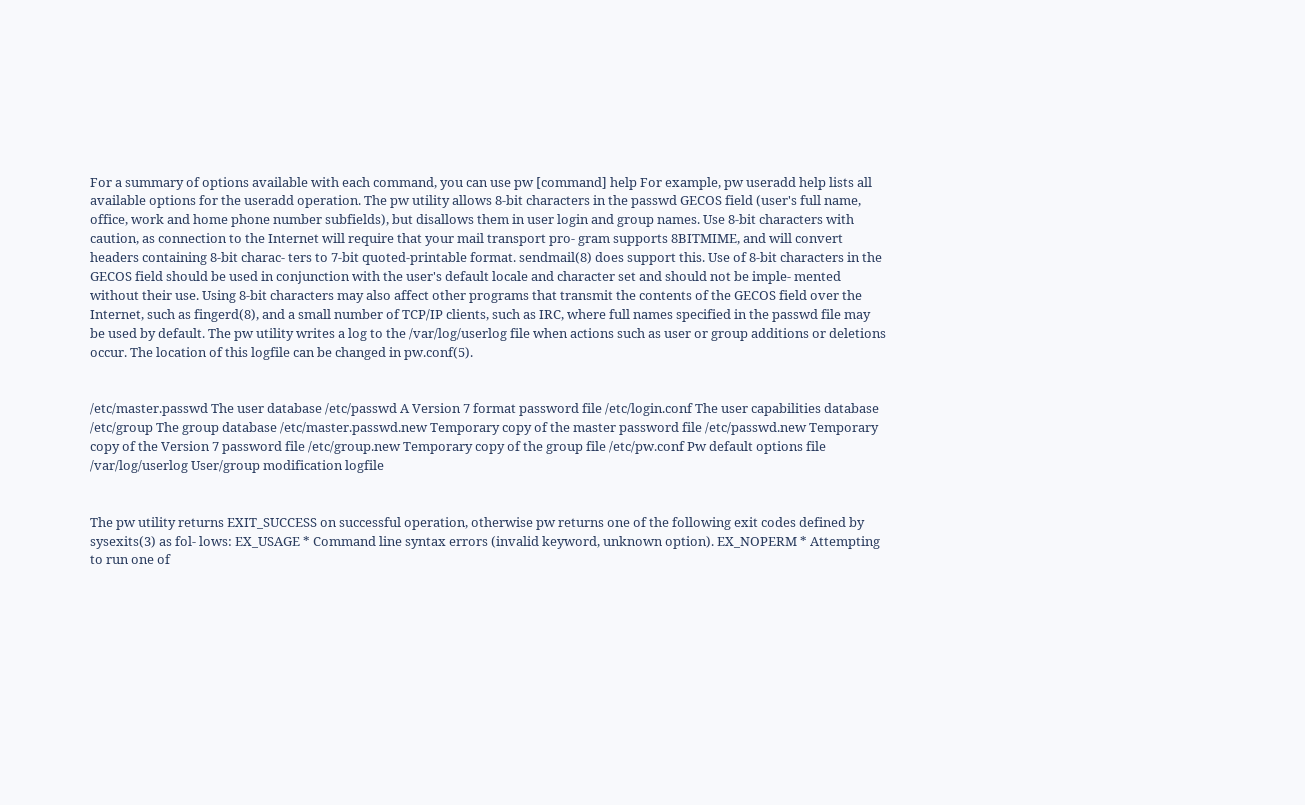For a summary of options available with each command, you can use pw [command] help For example, pw useradd help lists all available options for the useradd operation. The pw utility allows 8-bit characters in the passwd GECOS field (user's full name, office, work and home phone number subfields), but disallows them in user login and group names. Use 8-bit characters with caution, as connection to the Internet will require that your mail transport pro- gram supports 8BITMIME, and will convert headers containing 8-bit charac- ters to 7-bit quoted-printable format. sendmail(8) does support this. Use of 8-bit characters in the GECOS field should be used in conjunction with the user's default locale and character set and should not be imple- mented without their use. Using 8-bit characters may also affect other programs that transmit the contents of the GECOS field over the Internet, such as fingerd(8), and a small number of TCP/IP clients, such as IRC, where full names specified in the passwd file may be used by default. The pw utility writes a log to the /var/log/userlog file when actions such as user or group additions or deletions occur. The location of this logfile can be changed in pw.conf(5).


/etc/master.passwd The user database /etc/passwd A Version 7 format password file /etc/login.conf The user capabilities database /etc/group The group database /etc/master.passwd.new Temporary copy of the master password file /etc/passwd.new Temporary copy of the Version 7 password file /etc/group.new Temporary copy of the group file /etc/pw.conf Pw default options file /var/log/userlog User/group modification logfile


The pw utility returns EXIT_SUCCESS on successful operation, otherwise pw returns one of the following exit codes defined by sysexits(3) as fol- lows: EX_USAGE * Command line syntax errors (invalid keyword, unknown option). EX_NOPERM * Attempting to run one of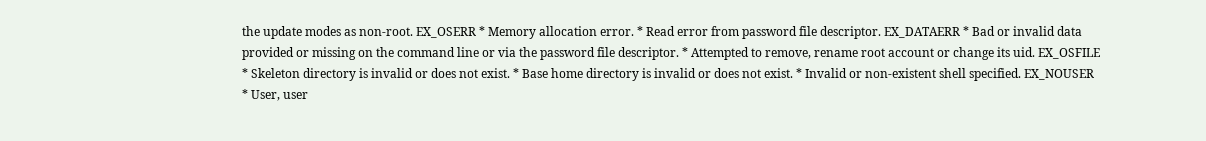the update modes as non-root. EX_OSERR * Memory allocation error. * Read error from password file descriptor. EX_DATAERR * Bad or invalid data provided or missing on the command line or via the password file descriptor. * Attempted to remove, rename root account or change its uid. EX_OSFILE * Skeleton directory is invalid or does not exist. * Base home directory is invalid or does not exist. * Invalid or non-existent shell specified. EX_NOUSER * User, user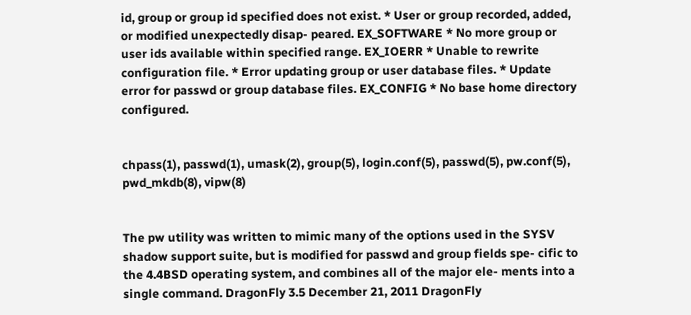id, group or group id specified does not exist. * User or group recorded, added, or modified unexpectedly disap- peared. EX_SOFTWARE * No more group or user ids available within specified range. EX_IOERR * Unable to rewrite configuration file. * Error updating group or user database files. * Update error for passwd or group database files. EX_CONFIG * No base home directory configured.


chpass(1), passwd(1), umask(2), group(5), login.conf(5), passwd(5), pw.conf(5), pwd_mkdb(8), vipw(8)


The pw utility was written to mimic many of the options used in the SYSV shadow support suite, but is modified for passwd and group fields spe- cific to the 4.4BSD operating system, and combines all of the major ele- ments into a single command. DragonFly 3.5 December 21, 2011 DragonFly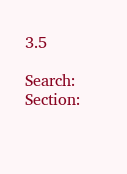3.5

Search: Section: